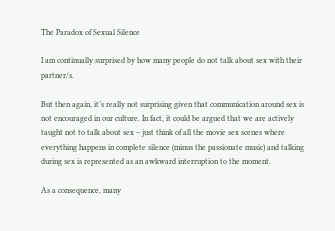The Paradox of Sexual Silence

I am continually surprised by how many people do not talk about sex with their partner/s.

But then again, it’s really not surprising given that communication around sex is not encouraged in our culture. In fact, it could be argued that we are actively taught not to talk about sex – just think of all the movie sex scenes where everything happens in complete silence (minus the passionate music) and talking during sex is represented as an awkward interruption to the moment.

As a consequence, many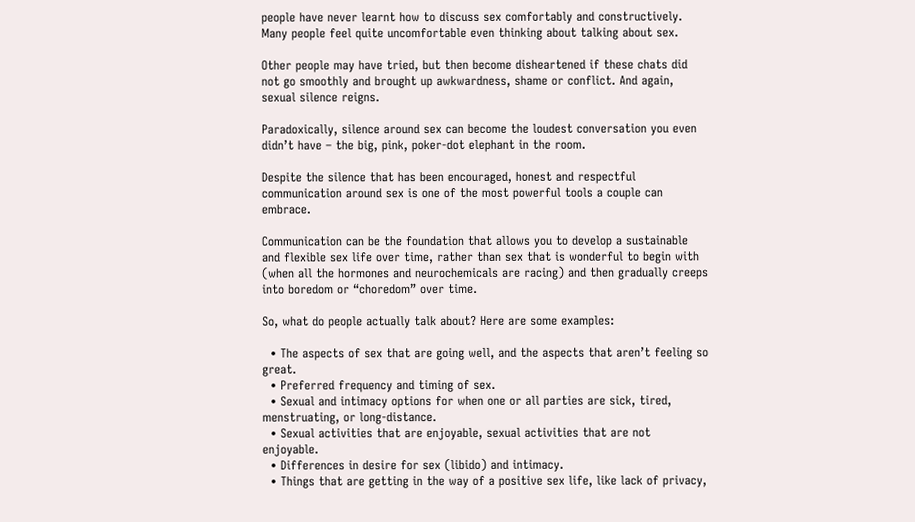people have never learnt how to discuss sex comfortably and constructively. Many people feel quite uncomfortable even thinking about talking about sex.

Other people may have tried, but then become disheartened if these chats did not go smoothly and brought up awkwardness, shame or conflict. And again, sexual silence reigns.

Paradoxically, silence around sex can become the loudest conversation you even didn’t have – the big, pink, poker-dot elephant in the room.

Despite the silence that has been encouraged, honest and respectful communication around sex is one of the most powerful tools a couple can embrace.

Communication can be the foundation that allows you to develop a sustainable and flexible sex life over time, rather than sex that is wonderful to begin with (when all the hormones and neurochemicals are racing) and then gradually creeps into boredom or “choredom” over time.

So, what do people actually talk about? Here are some examples:

  • The aspects of sex that are going well, and the aspects that aren’t feeling so great.
  • Preferred frequency and timing of sex.
  • Sexual and intimacy options for when one or all parties are sick, tired, menstruating, or long-distance.
  • Sexual activities that are enjoyable, sexual activities that are not enjoyable.
  • Differences in desire for sex (libido) and intimacy.
  • Things that are getting in the way of a positive sex life, like lack of privacy,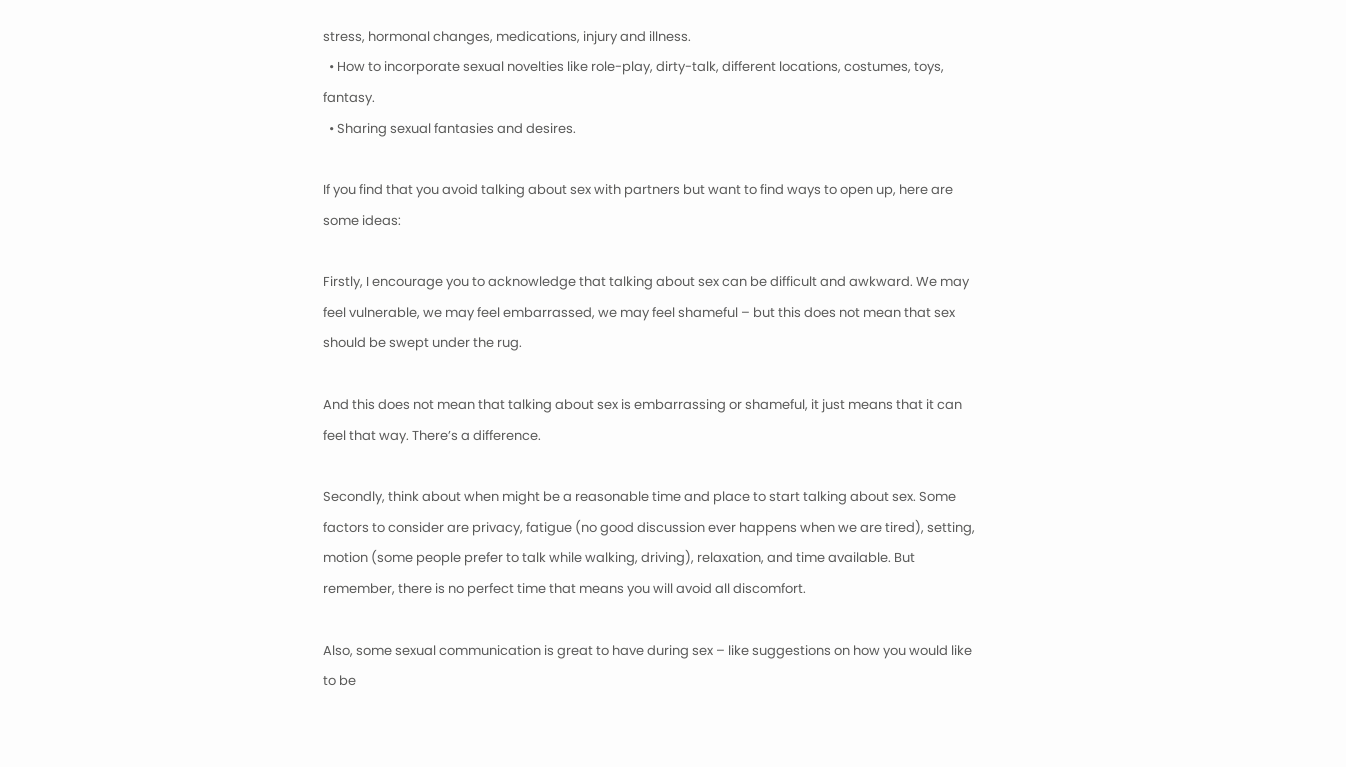stress, hormonal changes, medications, injury and illness.
  • How to incorporate sexual novelties like role-play, dirty-talk, different locations, costumes, toys, fantasy.
  • Sharing sexual fantasies and desires.

If you find that you avoid talking about sex with partners but want to find ways to open up, here are some ideas:

Firstly, I encourage you to acknowledge that talking about sex can be difficult and awkward. We may feel vulnerable, we may feel embarrassed, we may feel shameful – but this does not mean that sex should be swept under the rug.

And this does not mean that talking about sex is embarrassing or shameful, it just means that it can feel that way. There’s a difference.

Secondly, think about when might be a reasonable time and place to start talking about sex. Some factors to consider are privacy, fatigue (no good discussion ever happens when we are tired), setting, motion (some people prefer to talk while walking, driving), relaxation, and time available. But remember, there is no perfect time that means you will avoid all discomfort.

Also, some sexual communication is great to have during sex – like suggestions on how you would like to be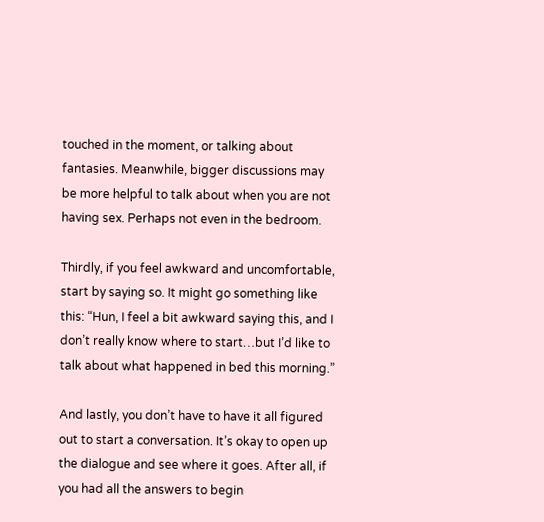touched in the moment, or talking about fantasies. Meanwhile, bigger discussions may be more helpful to talk about when you are not having sex. Perhaps not even in the bedroom.

Thirdly, if you feel awkward and uncomfortable, start by saying so. It might go something like this: “Hun, I feel a bit awkward saying this, and I don’t really know where to start…but I’d like to talk about what happened in bed this morning.”

And lastly, you don’t have to have it all figured out to start a conversation. It’s okay to open up the dialogue and see where it goes. After all, if you had all the answers to begin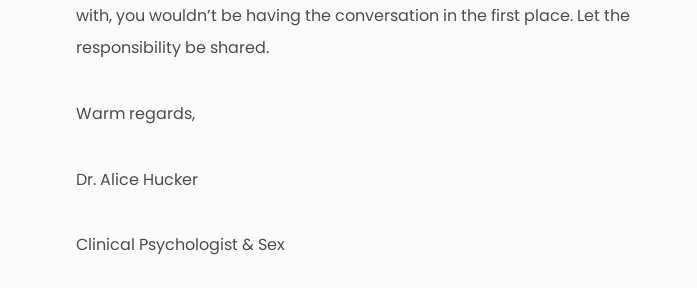with, you wouldn’t be having the conversation in the first place. Let the responsibility be shared.

Warm regards,

Dr. Alice Hucker

Clinical Psychologist & Sex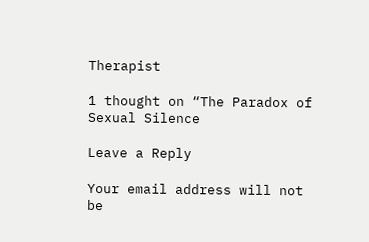Therapist

1 thought on “The Paradox of Sexual Silence

Leave a Reply

Your email address will not be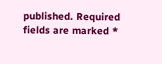published. Required fields are marked *